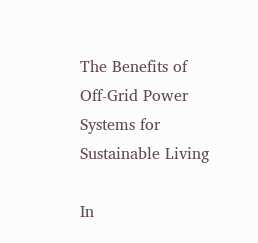The Benefits of Off-Grid Power Systems for Sustainable Living

In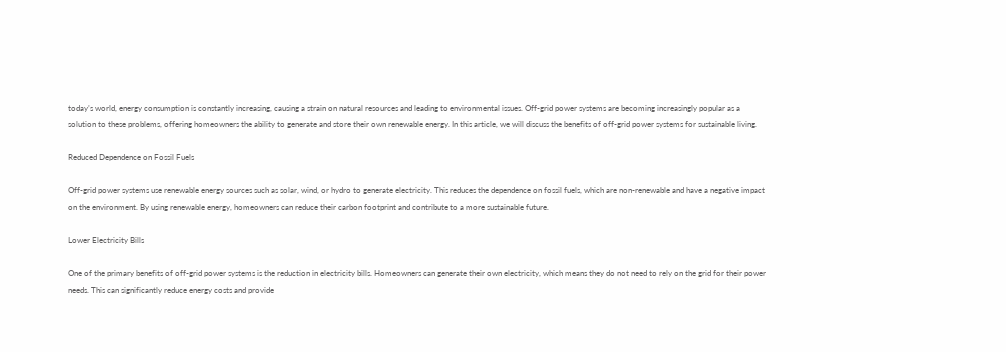today’s world, energy consumption is constantly increasing, causing a strain on natural resources and leading to environmental issues. Off-grid power systems are becoming increasingly popular as a solution to these problems, offering homeowners the ability to generate and store their own renewable energy. In this article, we will discuss the benefits of off-grid power systems for sustainable living.

Reduced Dependence on Fossil Fuels

Off-grid power systems use renewable energy sources such as solar, wind, or hydro to generate electricity. This reduces the dependence on fossil fuels, which are non-renewable and have a negative impact on the environment. By using renewable energy, homeowners can reduce their carbon footprint and contribute to a more sustainable future.

Lower Electricity Bills

One of the primary benefits of off-grid power systems is the reduction in electricity bills. Homeowners can generate their own electricity, which means they do not need to rely on the grid for their power needs. This can significantly reduce energy costs and provide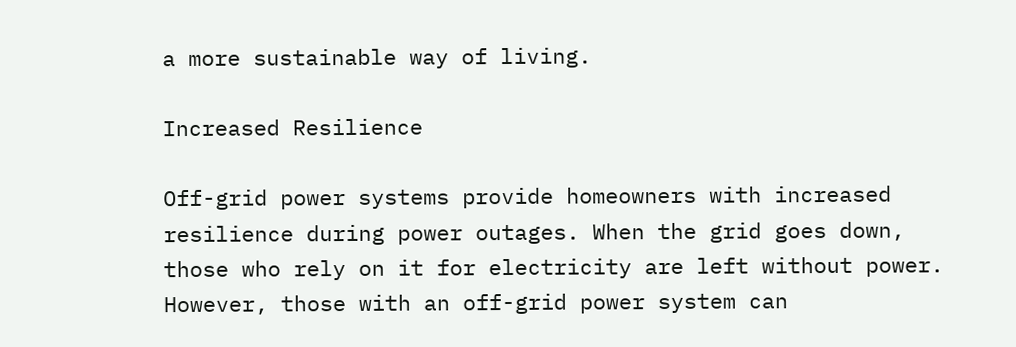a more sustainable way of living.

Increased Resilience

Off-grid power systems provide homeowners with increased resilience during power outages. When the grid goes down, those who rely on it for electricity are left without power. However, those with an off-grid power system can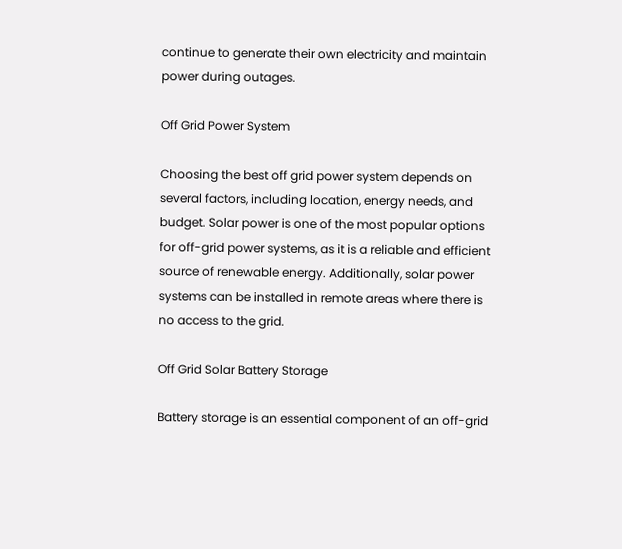continue to generate their own electricity and maintain power during outages.

Off Grid Power System

Choosing the best off grid power system depends on several factors, including location, energy needs, and budget. Solar power is one of the most popular options for off-grid power systems, as it is a reliable and efficient source of renewable energy. Additionally, solar power systems can be installed in remote areas where there is no access to the grid.

Off Grid Solar Battery Storage

Battery storage is an essential component of an off-grid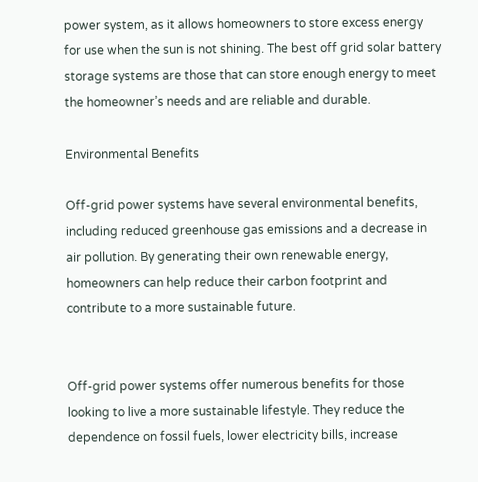power system, as it allows homeowners to store excess energy for use when the sun is not shining. The best off grid solar battery storage systems are those that can store enough energy to meet the homeowner’s needs and are reliable and durable.

Environmental Benefits

Off-grid power systems have several environmental benefits, including reduced greenhouse gas emissions and a decrease in air pollution. By generating their own renewable energy, homeowners can help reduce their carbon footprint and contribute to a more sustainable future.


Off-grid power systems offer numerous benefits for those looking to live a more sustainable lifestyle. They reduce the dependence on fossil fuels, lower electricity bills, increase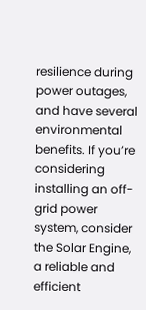resilience during power outages, and have several environmental benefits. If you’re considering installing an off-grid power system, consider the Solar Engine, a reliable and efficient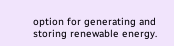option for generating and storing renewable energy.